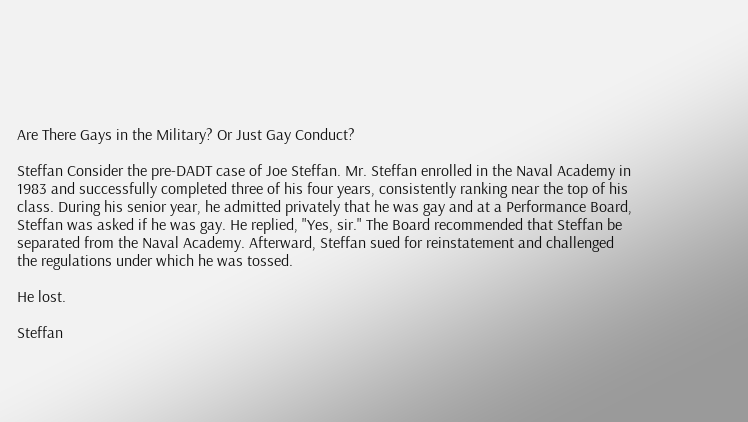Are There Gays in the Military? Or Just Gay Conduct?

Steffan Consider the pre-DADT case of Joe Steffan. Mr. Steffan enrolled in the Naval Academy in 1983 and successfully completed three of his four years, consistently ranking near the top of his class. During his senior year, he admitted privately that he was gay and at a Performance Board, Steffan was asked if he was gay. He replied, "Yes, sir." The Board recommended that Steffan be separated from the Naval Academy. Afterward, Steffan sued for reinstatement and challenged the regulations under which he was tossed.

He lost.

Steffan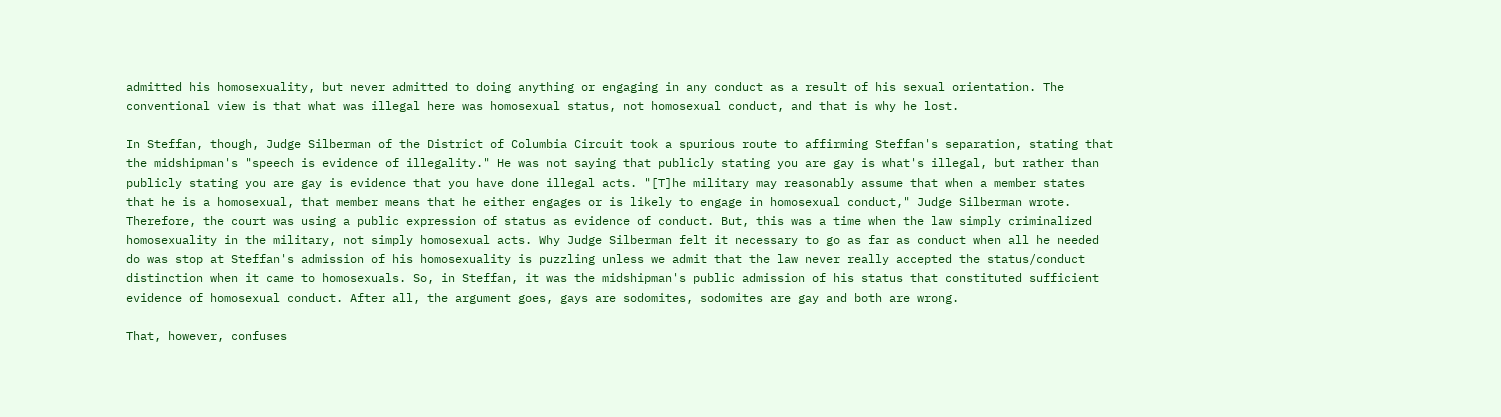admitted his homosexuality, but never admitted to doing anything or engaging in any conduct as a result of his sexual orientation. The conventional view is that what was illegal here was homosexual status, not homosexual conduct, and that is why he lost.

In Steffan, though, Judge Silberman of the District of Columbia Circuit took a spurious route to affirming Steffan's separation, stating that the midshipman's "speech is evidence of illegality." He was not saying that publicly stating you are gay is what's illegal, but rather than publicly stating you are gay is evidence that you have done illegal acts. "[T]he military may reasonably assume that when a member states that he is a homosexual, that member means that he either engages or is likely to engage in homosexual conduct," Judge Silberman wrote. Therefore, the court was using a public expression of status as evidence of conduct. But, this was a time when the law simply criminalized homosexuality in the military, not simply homosexual acts. Why Judge Silberman felt it necessary to go as far as conduct when all he needed do was stop at Steffan's admission of his homosexuality is puzzling unless we admit that the law never really accepted the status/conduct distinction when it came to homosexuals. So, in Steffan, it was the midshipman's public admission of his status that constituted sufficient evidence of homosexual conduct. After all, the argument goes, gays are sodomites, sodomites are gay and both are wrong.

That, however, confuses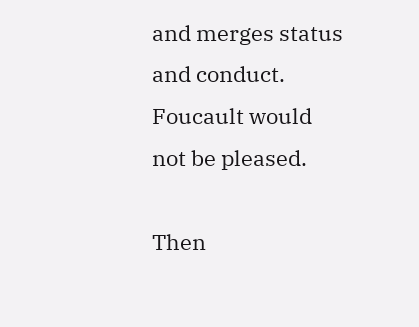and merges status and conduct. Foucault would not be pleased.

Then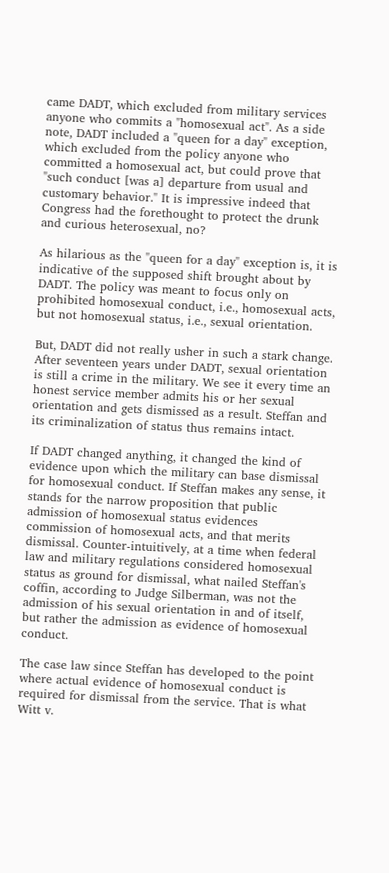came DADT, which excluded from military services anyone who commits a "homosexual act". As a side note, DADT included a "queen for a day" exception, which excluded from the policy anyone who committed a homosexual act, but could prove that "such conduct [was a] departure from usual and customary behavior." It is impressive indeed that Congress had the forethought to protect the drunk and curious heterosexual, no?

As hilarious as the "queen for a day" exception is, it is indicative of the supposed shift brought about by DADT. The policy was meant to focus only on prohibited homosexual conduct, i.e., homosexual acts, but not homosexual status, i.e., sexual orientation.

But, DADT did not really usher in such a stark change. After seventeen years under DADT, sexual orientation is still a crime in the military. We see it every time an honest service member admits his or her sexual orientation and gets dismissed as a result. Steffan and its criminalization of status thus remains intact.

If DADT changed anything, it changed the kind of evidence upon which the military can base dismissal for homosexual conduct. If Steffan makes any sense, it stands for the narrow proposition that public admission of homosexual status evidences commission of homosexual acts, and that merits dismissal. Counter-intuitively, at a time when federal law and military regulations considered homosexual status as ground for dismissal, what nailed Steffan's coffin, according to Judge Silberman, was not the admission of his sexual orientation in and of itself, but rather the admission as evidence of homosexual conduct.

The case law since Steffan has developed to the point where actual evidence of homosexual conduct is required for dismissal from the service. That is what Witt v.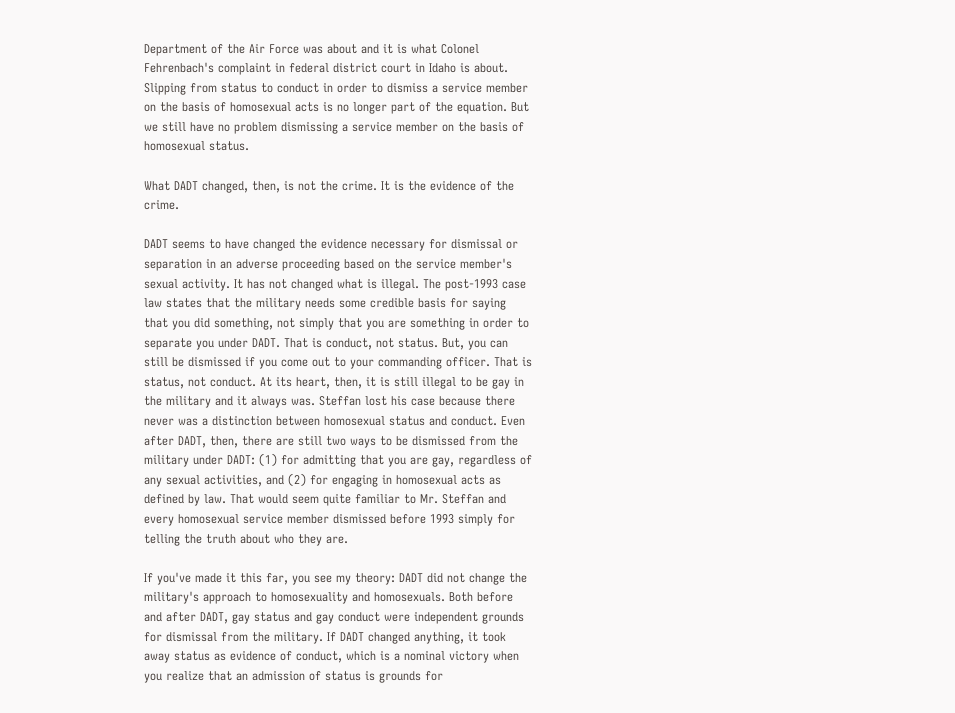Department of the Air Force was about and it is what Colonel Fehrenbach's complaint in federal district court in Idaho is about. Slipping from status to conduct in order to dismiss a service member on the basis of homosexual acts is no longer part of the equation. But we still have no problem dismissing a service member on the basis of homosexual status.

What DADT changed, then, is not the crime. It is the evidence of the crime.

DADT seems to have changed the evidence necessary for dismissal or separation in an adverse proceeding based on the service member's sexual activity. It has not changed what is illegal. The post-1993 case law states that the military needs some credible basis for saying that you did something, not simply that you are something in order to separate you under DADT. That is conduct, not status. But, you can still be dismissed if you come out to your commanding officer. That is status, not conduct. At its heart, then, it is still illegal to be gay in the military and it always was. Steffan lost his case because there never was a distinction between homosexual status and conduct. Even after DADT, then, there are still two ways to be dismissed from the military under DADT: (1) for admitting that you are gay, regardless of any sexual activities, and (2) for engaging in homosexual acts as defined by law. That would seem quite familiar to Mr. Steffan and every homosexual service member dismissed before 1993 simply for telling the truth about who they are.

If you've made it this far, you see my theory: DADT did not change the military's approach to homosexuality and homosexuals. Both before and after DADT, gay status and gay conduct were independent grounds for dismissal from the military. If DADT changed anything, it took away status as evidence of conduct, which is a nominal victory when you realize that an admission of status is grounds for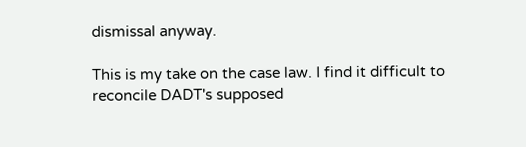dismissal anyway.

This is my take on the case law. I find it difficult to reconcile DADT's supposed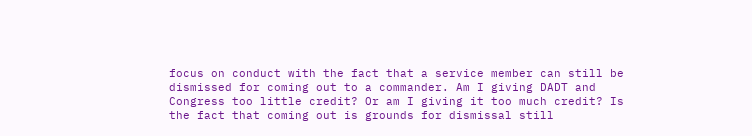focus on conduct with the fact that a service member can still be dismissed for coming out to a commander. Am I giving DADT and Congress too little credit? Or am I giving it too much credit? Is the fact that coming out is grounds for dismissal still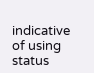indicative of using status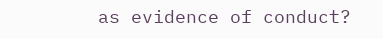as evidence of conduct?